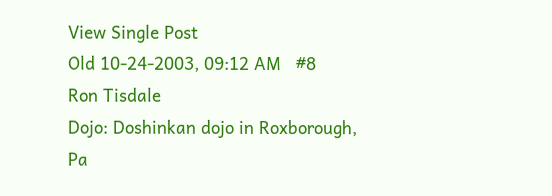View Single Post
Old 10-24-2003, 09:12 AM   #8
Ron Tisdale
Dojo: Doshinkan dojo in Roxborough, Pa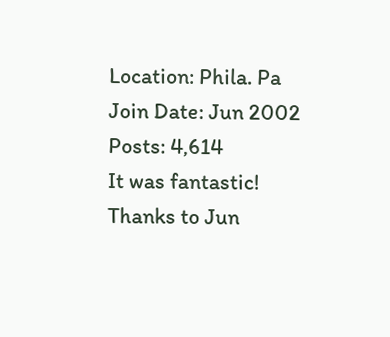Location: Phila. Pa
Join Date: Jun 2002
Posts: 4,614
It was fantastic! Thanks to Jun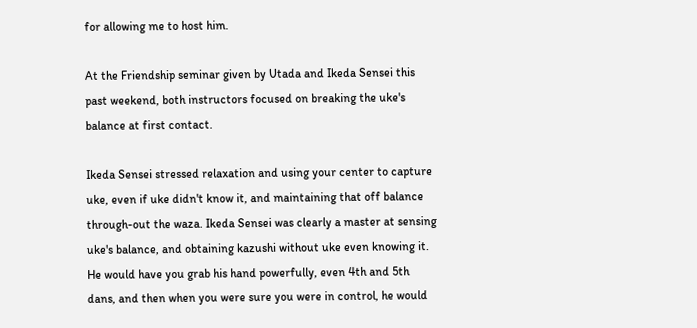for allowing me to host him.

At the Friendship seminar given by Utada and Ikeda Sensei this past weekend, both instructors focused on breaking the uke's balance at first contact.

Ikeda Sensei stressed relaxation and using your center to capture uke, even if uke didn't know it, and maintaining that off balance through-out the waza. Ikeda Sensei was clearly a master at sensing uke's balance, and obtaining kazushi without uke even knowing it. He would have you grab his hand powerfully, even 4th and 5th dans, and then when you were sure you were in control, he would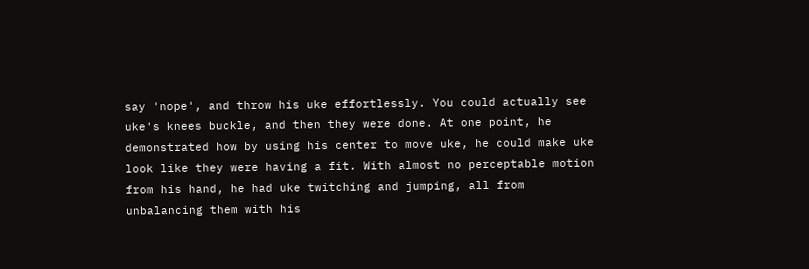say 'nope', and throw his uke effortlessly. You could actually see uke's knees buckle, and then they were done. At one point, he demonstrated how by using his center to move uke, he could make uke look like they were having a fit. With almost no perceptable motion from his hand, he had uke twitching and jumping, all from unbalancing them with his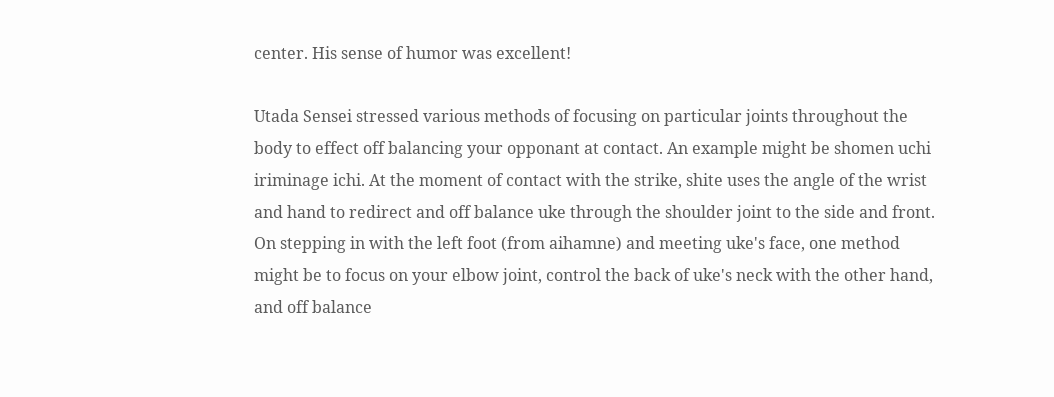center. His sense of humor was excellent!

Utada Sensei stressed various methods of focusing on particular joints throughout the body to effect off balancing your opponant at contact. An example might be shomen uchi iriminage ichi. At the moment of contact with the strike, shite uses the angle of the wrist and hand to redirect and off balance uke through the shoulder joint to the side and front. On stepping in with the left foot (from aihamne) and meeting uke's face, one method might be to focus on your elbow joint, control the back of uke's neck with the other hand, and off balance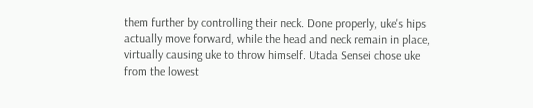them further by controlling their neck. Done properly, uke's hips actually move forward, while the head and neck remain in place, virtually causing uke to throw himself. Utada Sensei chose uke from the lowest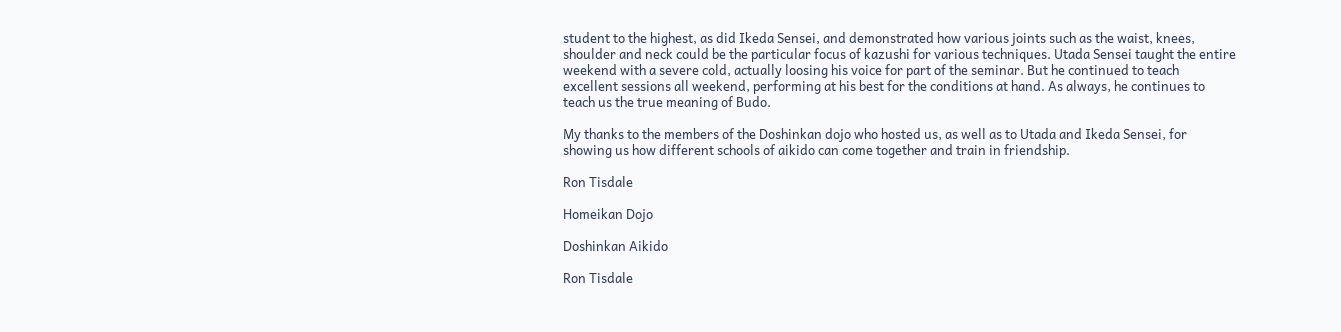student to the highest, as did Ikeda Sensei, and demonstrated how various joints such as the waist, knees, shoulder and neck could be the particular focus of kazushi for various techniques. Utada Sensei taught the entire weekend with a severe cold, actually loosing his voice for part of the seminar. But he continued to teach excellent sessions all weekend, performing at his best for the conditions at hand. As always, he continues to teach us the true meaning of Budo.

My thanks to the members of the Doshinkan dojo who hosted us, as well as to Utada and Ikeda Sensei, for showing us how different schools of aikido can come together and train in friendship.

Ron Tisdale

Homeikan Dojo

Doshinkan Aikido

Ron Tisdale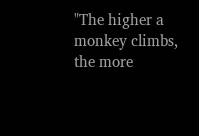"The higher a monkey climbs, the more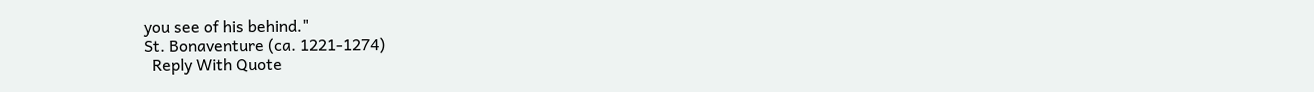you see of his behind."
St. Bonaventure (ca. 1221-1274)
  Reply With Quote